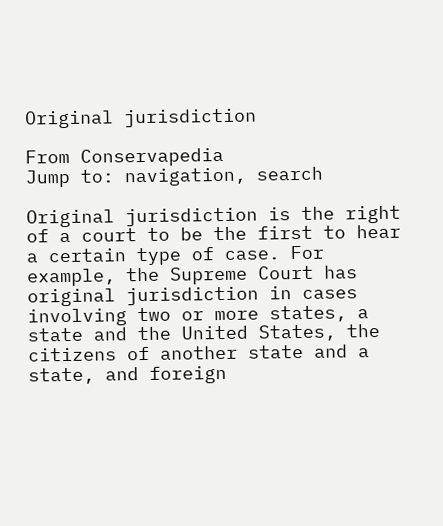Original jurisdiction

From Conservapedia
Jump to: navigation, search

Original jurisdiction is the right of a court to be the first to hear a certain type of case. For example, the Supreme Court has original jurisdiction in cases involving two or more states, a state and the United States, the citizens of another state and a state, and foreign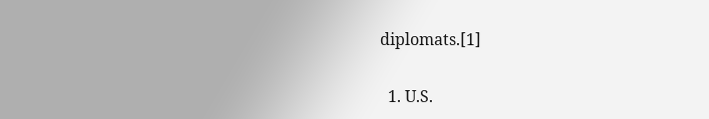diplomats.[1]


  1. U.S.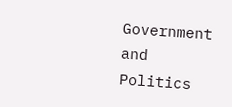Government and Politics